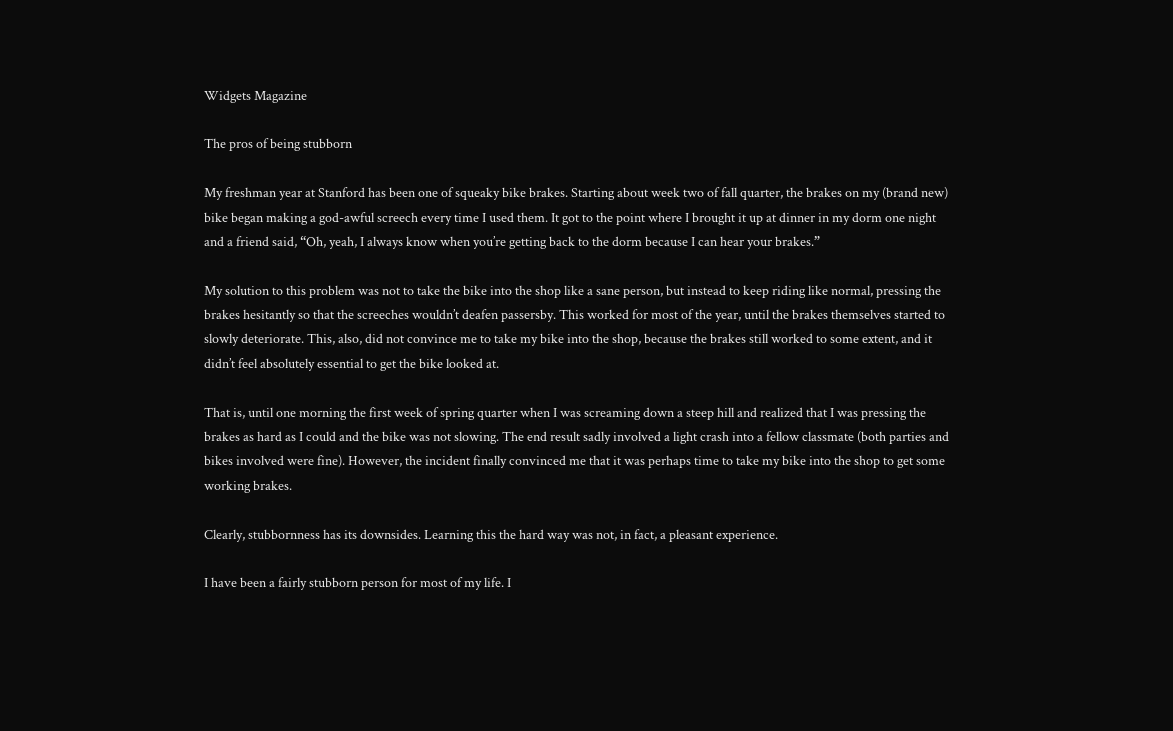Widgets Magazine

The pros of being stubborn

My freshman year at Stanford has been one of squeaky bike brakes. Starting about week two of fall quarter, the brakes on my (brand new) bike began making a god-awful screech every time I used them. It got to the point where I brought it up at dinner in my dorm one night and a friend said, “Oh, yeah, I always know when you’re getting back to the dorm because I can hear your brakes.”

My solution to this problem was not to take the bike into the shop like a sane person, but instead to keep riding like normal, pressing the brakes hesitantly so that the screeches wouldn’t deafen passersby. This worked for most of the year, until the brakes themselves started to slowly deteriorate. This, also, did not convince me to take my bike into the shop, because the brakes still worked to some extent, and it didn’t feel absolutely essential to get the bike looked at.

That is, until one morning the first week of spring quarter when I was screaming down a steep hill and realized that I was pressing the brakes as hard as I could and the bike was not slowing. The end result sadly involved a light crash into a fellow classmate (both parties and bikes involved were fine). However, the incident finally convinced me that it was perhaps time to take my bike into the shop to get some working brakes.

Clearly, stubbornness has its downsides. Learning this the hard way was not, in fact, a pleasant experience.

I have been a fairly stubborn person for most of my life. I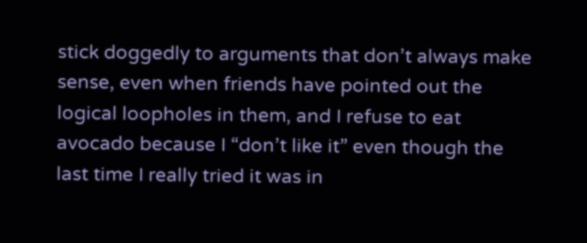stick doggedly to arguments that don’t always make sense, even when friends have pointed out the logical loopholes in them, and I refuse to eat avocado because I “don’t like it” even though the last time I really tried it was in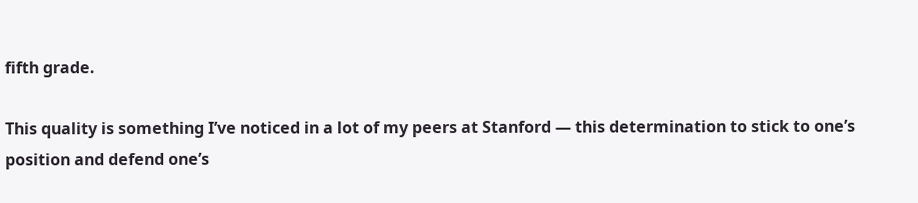fifth grade.

This quality is something I’ve noticed in a lot of my peers at Stanford — this determination to stick to one’s position and defend one’s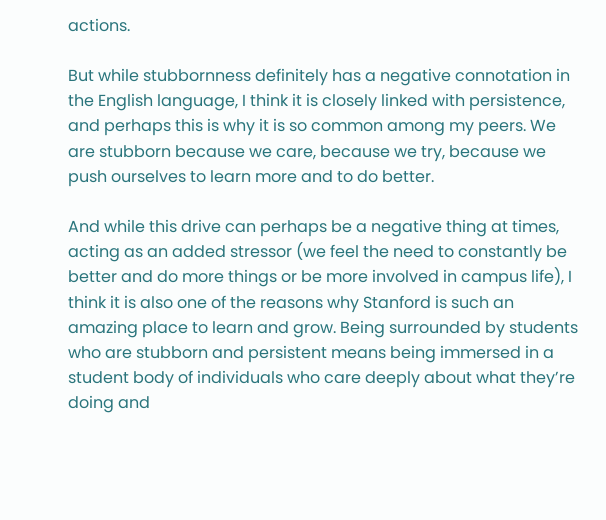actions.

But while stubbornness definitely has a negative connotation in the English language, I think it is closely linked with persistence, and perhaps this is why it is so common among my peers. We are stubborn because we care, because we try, because we push ourselves to learn more and to do better.

And while this drive can perhaps be a negative thing at times, acting as an added stressor (we feel the need to constantly be better and do more things or be more involved in campus life), I think it is also one of the reasons why Stanford is such an amazing place to learn and grow. Being surrounded by students who are stubborn and persistent means being immersed in a student body of individuals who care deeply about what they’re doing and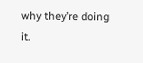why they’re doing it.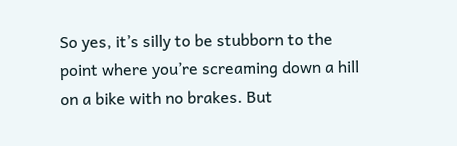So yes, it’s silly to be stubborn to the point where you’re screaming down a hill on a bike with no brakes. But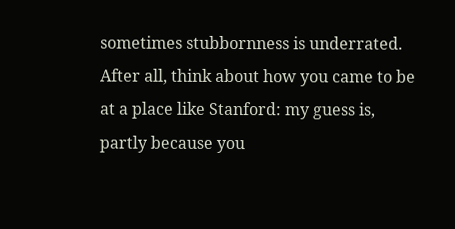sometimes stubbornness is underrated. After all, think about how you came to be at a place like Stanford: my guess is, partly because you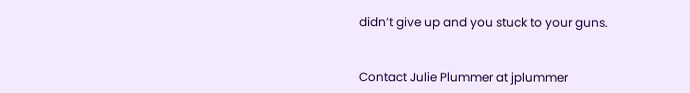didn’t give up and you stuck to your guns.


Contact Julie Plummer at jplummer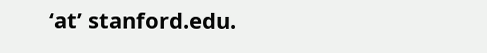‘at’ stanford.edu.